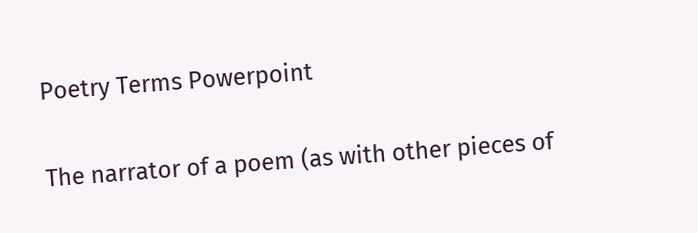Poetry Terms Powerpoint

The narrator of a poem (as with other pieces of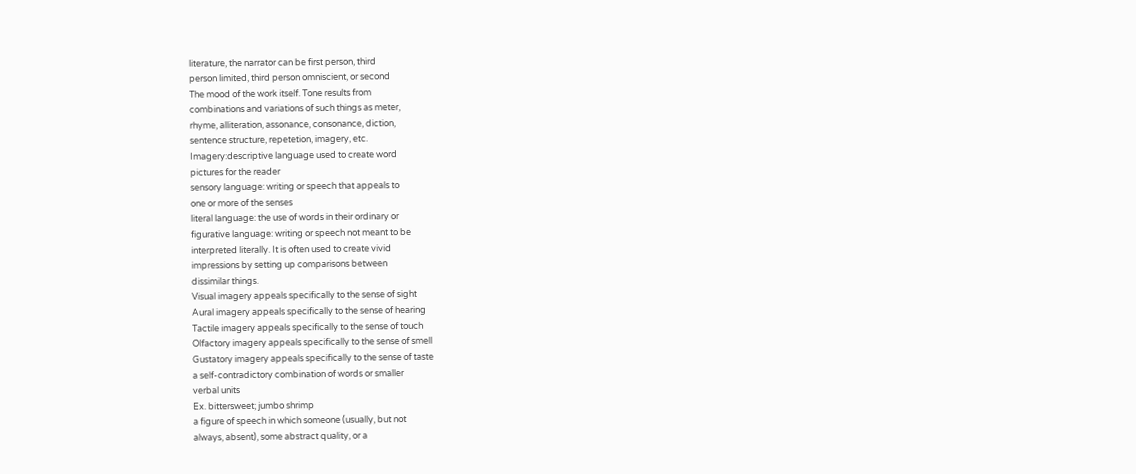literature, the narrator can be first person, third
person limited, third person omniscient, or second
The mood of the work itself. Tone results from
combinations and variations of such things as meter,
rhyme, alliteration, assonance, consonance, diction,
sentence structure, repetetion, imagery, etc.
Imagery:descriptive language used to create word
pictures for the reader
sensory language: writing or speech that appeals to
one or more of the senses
literal language: the use of words in their ordinary or
figurative language: writing or speech not meant to be
interpreted literally. It is often used to create vivid
impressions by setting up comparisons between
dissimilar things.
Visual imagery appeals specifically to the sense of sight
Aural imagery appeals specifically to the sense of hearing
Tactile imagery appeals specifically to the sense of touch
Olfactory imagery appeals specifically to the sense of smell
Gustatory imagery appeals specifically to the sense of taste
a self-contradictory combination of words or smaller
verbal units
Ex. bittersweet; jumbo shrimp
a figure of speech in which someone (usually, but not
always, absent), some abstract quality, or a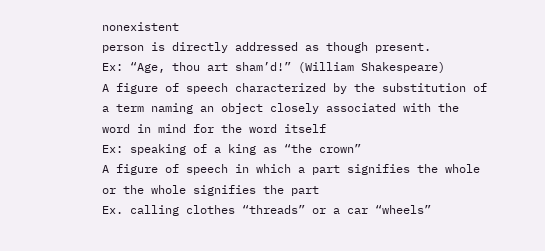nonexistent
person is directly addressed as though present.
Ex: “Age, thou art sham’d!” (William Shakespeare)
A figure of speech characterized by the substitution of
a term naming an object closely associated with the
word in mind for the word itself
Ex: speaking of a king as “the crown”
A figure of speech in which a part signifies the whole
or the whole signifies the part
Ex. calling clothes “threads” or a car “wheels”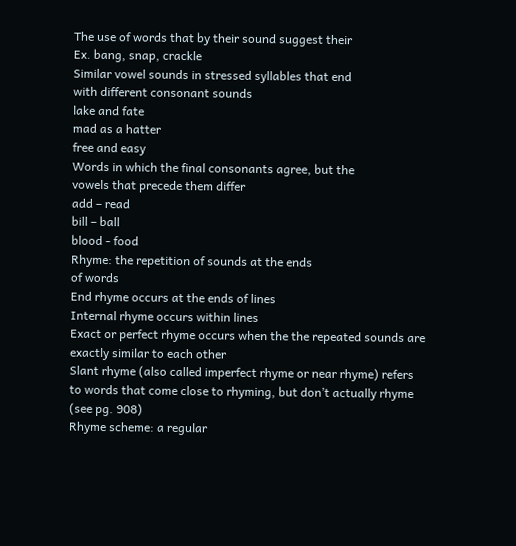The use of words that by their sound suggest their
Ex. bang, snap, crackle
Similar vowel sounds in stressed syllables that end
with different consonant sounds
lake and fate
mad as a hatter
free and easy
Words in which the final consonants agree, but the
vowels that precede them differ
add – read
bill – ball
blood - food
Rhyme: the repetition of sounds at the ends
of words
End rhyme occurs at the ends of lines
Internal rhyme occurs within lines
Exact or perfect rhyme occurs when the the repeated sounds are
exactly similar to each other
Slant rhyme (also called imperfect rhyme or near rhyme) refers
to words that come close to rhyming, but don’t actually rhyme
(see pg. 908)
Rhyme scheme: a regular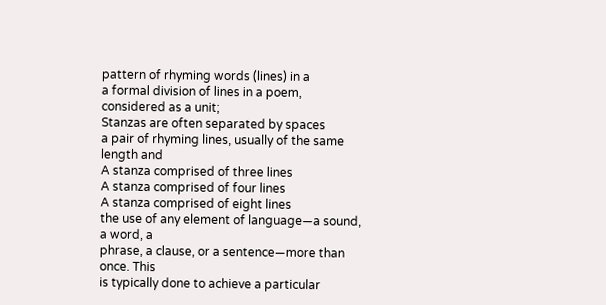pattern of rhyming words (lines) in a
a formal division of lines in a poem, considered as a unit;
Stanzas are often separated by spaces
a pair of rhyming lines, usually of the same length and
A stanza comprised of three lines
A stanza comprised of four lines
A stanza comprised of eight lines
the use of any element of language—a sound, a word, a
phrase, a clause, or a sentence—more than once. This
is typically done to achieve a particular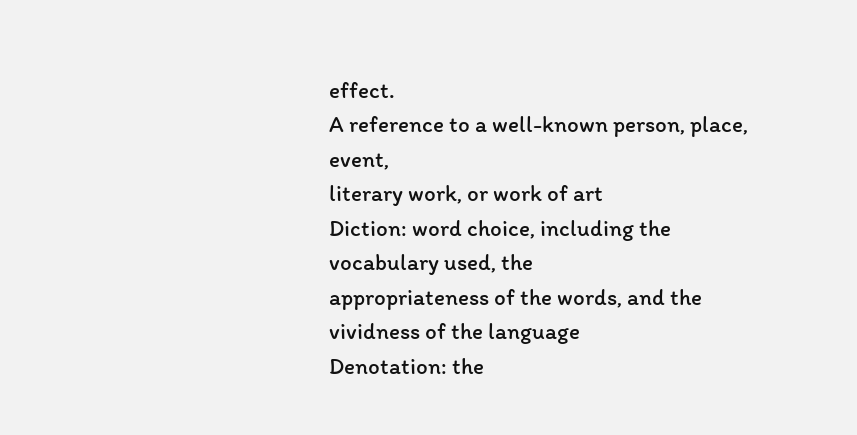effect.
A reference to a well-known person, place, event,
literary work, or work of art
Diction: word choice, including the vocabulary used, the
appropriateness of the words, and the vividness of the language
Denotation: the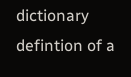dictionary defintion of a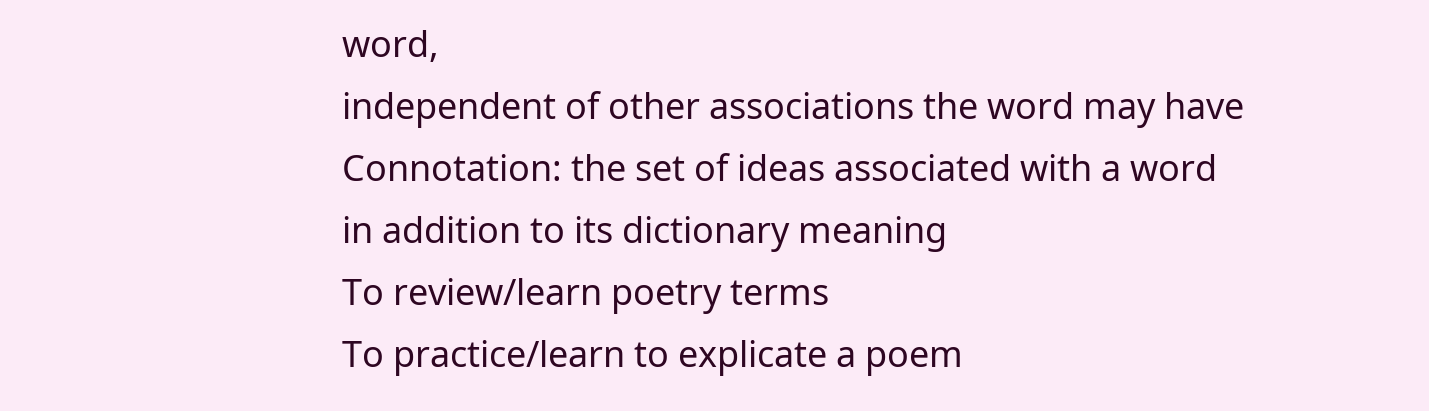word,
independent of other associations the word may have
Connotation: the set of ideas associated with a word
in addition to its dictionary meaning
To review/learn poetry terms
To practice/learn to explicate a poem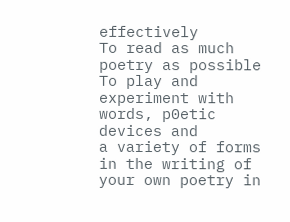effectively
To read as much poetry as possible
To play and experiment with words, p0etic devices and
a variety of forms in the writing of your own poetry in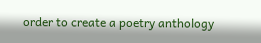order to create a poetry anthology